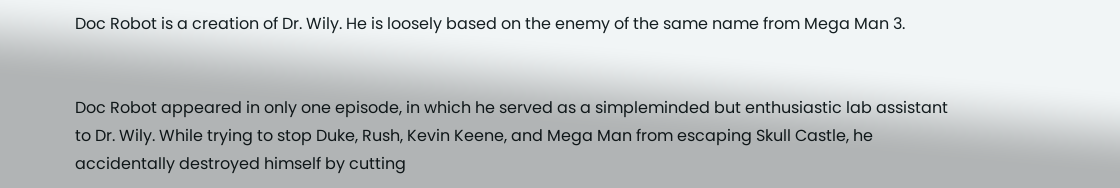Doc Robot is a creation of Dr. Wily. He is loosely based on the enemy of the same name from Mega Man 3.


Doc Robot appeared in only one episode, in which he served as a simpleminded but enthusiastic lab assistant to Dr. Wily. While trying to stop Duke, Rush, Kevin Keene, and Mega Man from escaping Skull Castle, he accidentally destroyed himself by cutting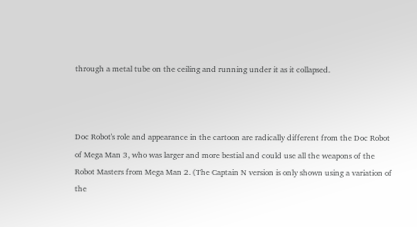through a metal tube on the ceiling and running under it as it collapsed.



Doc Robot's role and appearance in the cartoon are radically different from the Doc Robot of Mega Man 3, who was larger and more bestial and could use all the weapons of the Robot Masters from Mega Man 2. (The Captain N version is only shown using a variation of the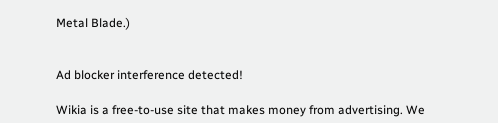Metal Blade.)


Ad blocker interference detected!

Wikia is a free-to-use site that makes money from advertising. We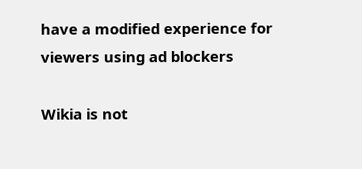have a modified experience for viewers using ad blockers

Wikia is not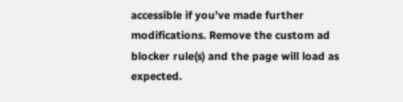accessible if you’ve made further modifications. Remove the custom ad blocker rule(s) and the page will load as expected.